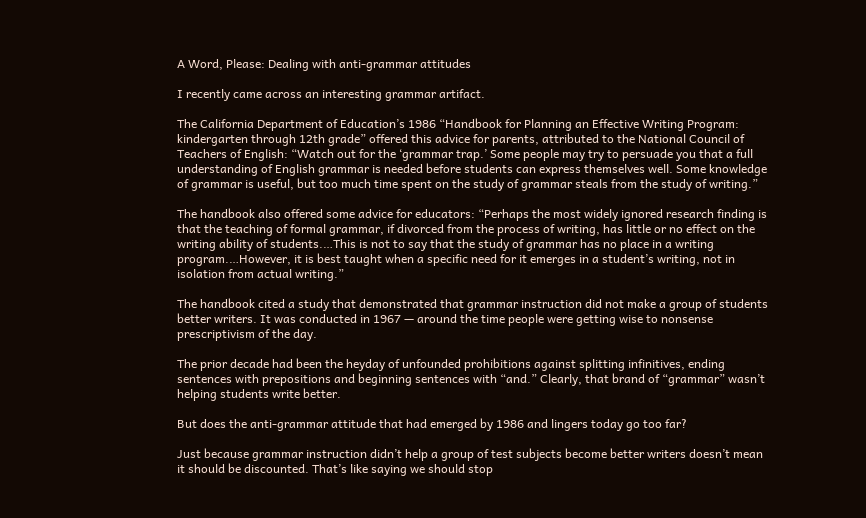A Word, Please: Dealing with anti-grammar attitudes

I recently came across an interesting grammar artifact.

The California Department of Education’s 1986 “Handbook for Planning an Effective Writing Program: kindergarten through 12th grade” offered this advice for parents, attributed to the National Council of Teachers of English: “Watch out for the ‘grammar trap.’ Some people may try to persuade you that a full understanding of English grammar is needed before students can express themselves well. Some knowledge of grammar is useful, but too much time spent on the study of grammar steals from the study of writing.”

The handbook also offered some advice for educators: “Perhaps the most widely ignored research finding is that the teaching of formal grammar, if divorced from the process of writing, has little or no effect on the writing ability of students.…This is not to say that the study of grammar has no place in a writing program.…However, it is best taught when a specific need for it emerges in a student’s writing, not in isolation from actual writing.”

The handbook cited a study that demonstrated that grammar instruction did not make a group of students better writers. It was conducted in 1967 — around the time people were getting wise to nonsense prescriptivism of the day.

The prior decade had been the heyday of unfounded prohibitions against splitting infinitives, ending sentences with prepositions and beginning sentences with “and.” Clearly, that brand of “grammar” wasn’t helping students write better.

But does the anti-grammar attitude that had emerged by 1986 and lingers today go too far?

Just because grammar instruction didn’t help a group of test subjects become better writers doesn’t mean it should be discounted. That’s like saying we should stop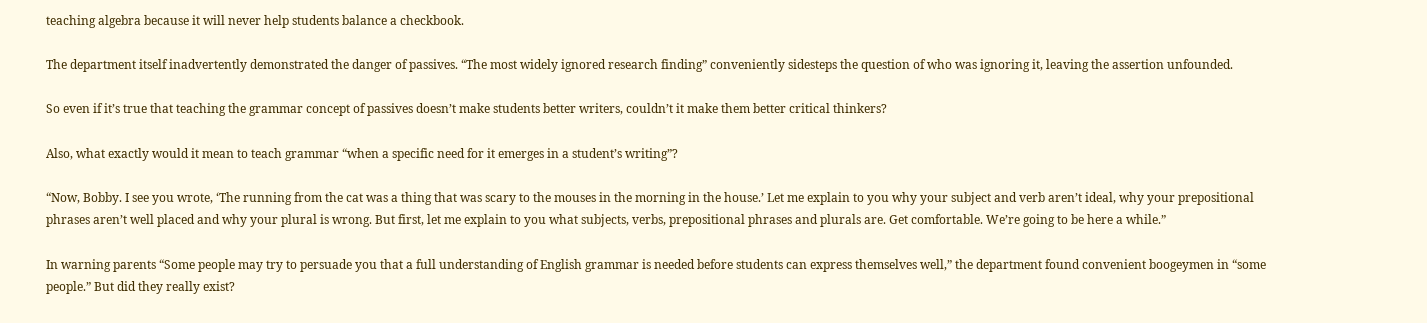teaching algebra because it will never help students balance a checkbook.

The department itself inadvertently demonstrated the danger of passives. “The most widely ignored research finding” conveniently sidesteps the question of who was ignoring it, leaving the assertion unfounded.

So even if it’s true that teaching the grammar concept of passives doesn’t make students better writers, couldn’t it make them better critical thinkers?

Also, what exactly would it mean to teach grammar “when a specific need for it emerges in a student’s writing”?

“Now, Bobby. I see you wrote, ‘The running from the cat was a thing that was scary to the mouses in the morning in the house.’ Let me explain to you why your subject and verb aren’t ideal, why your prepositional phrases aren’t well placed and why your plural is wrong. But first, let me explain to you what subjects, verbs, prepositional phrases and plurals are. Get comfortable. We’re going to be here a while.”

In warning parents “Some people may try to persuade you that a full understanding of English grammar is needed before students can express themselves well,” the department found convenient boogeymen in “some people.” But did they really exist?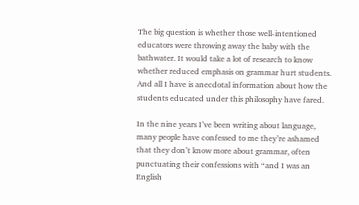The big question is whether those well-intentioned educators were throwing away the baby with the bathwater. It would take a lot of research to know whether reduced emphasis on grammar hurt students. And all I have is anecdotal information about how the students educated under this philosophy have fared.

In the nine years I’ve been writing about language, many people have confessed to me they’re ashamed that they don’t know more about grammar, often punctuating their confessions with “and I was an English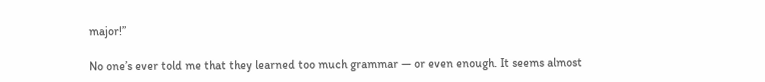major!”

No one’s ever told me that they learned too much grammar — or even enough. It seems almost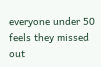everyone under 50 feels they missed out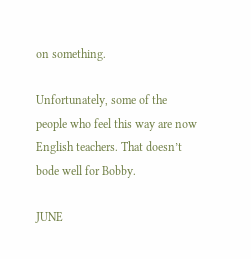on something.

Unfortunately, some of the people who feel this way are now English teachers. That doesn’t bode well for Bobby.

JUNE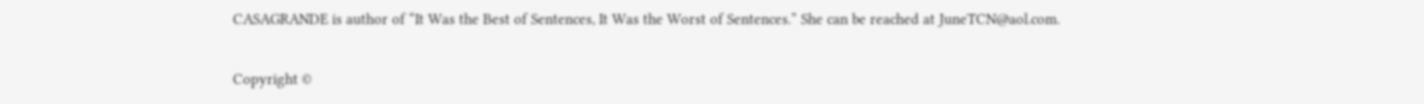CASAGRANDE is author of “It Was the Best of Sentences, It Was the Worst of Sentences.” She can be reached at JuneTCN@aol.com.

Copyright ©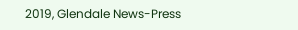2019, Glendale News-Press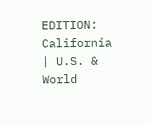EDITION: California | U.S. & World